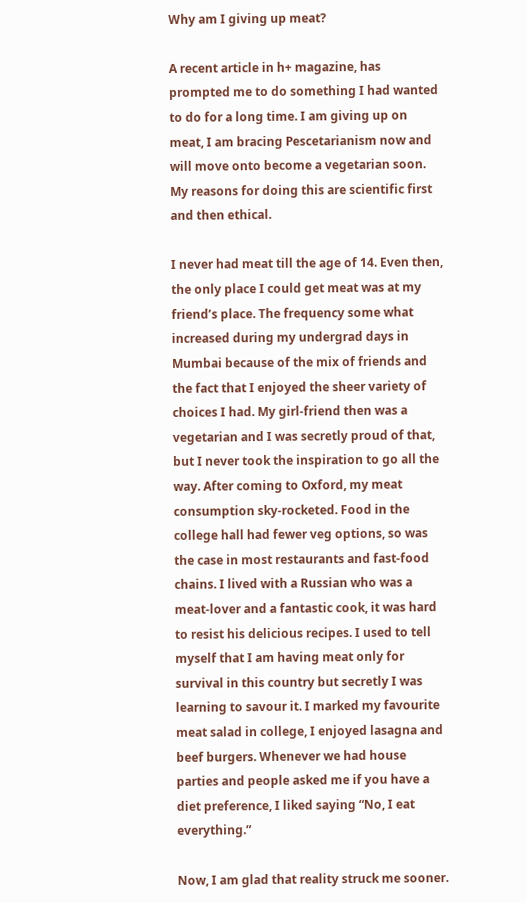Why am I giving up meat?

A recent article in h+ magazine, has prompted me to do something I had wanted to do for a long time. I am giving up on meat, I am bracing Pescetarianism now and will move onto become a vegetarian soon. My reasons for doing this are scientific first and then ethical.

I never had meat till the age of 14. Even then, the only place I could get meat was at my friend’s place. The frequency some what increased during my undergrad days in Mumbai because of the mix of friends and the fact that I enjoyed the sheer variety of choices I had. My girl-friend then was a vegetarian and I was secretly proud of that, but I never took the inspiration to go all the way. After coming to Oxford, my meat consumption sky-rocketed. Food in the college hall had fewer veg options, so was the case in most restaurants and fast-food chains. I lived with a Russian who was a meat-lover and a fantastic cook, it was hard to resist his delicious recipes. I used to tell myself that I am having meat only for survival in this country but secretly I was learning to savour it. I marked my favourite meat salad in college, I enjoyed lasagna and beef burgers. Whenever we had house parties and people asked me if you have a diet preference, I liked saying “No, I eat everything.”

Now, I am glad that reality struck me sooner.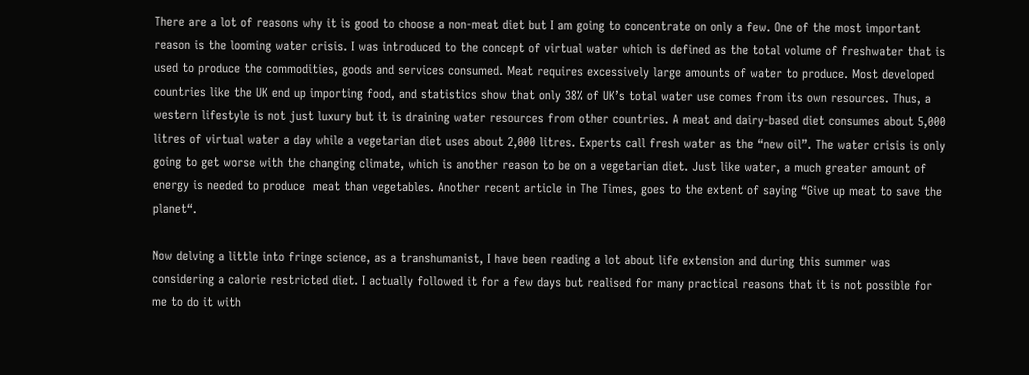There are a lot of reasons why it is good to choose a non-meat diet but I am going to concentrate on only a few. One of the most important reason is the looming water crisis. I was introduced to the concept of virtual water which is defined as the total volume of freshwater that is used to produce the commodities, goods and services consumed. Meat requires excessively large amounts of water to produce. Most developed countries like the UK end up importing food, and statistics show that only 38% of UK’s total water use comes from its own resources. Thus, a western lifestyle is not just luxury but it is draining water resources from other countries. A meat and dairy-based diet consumes about 5,000 litres of virtual water a day while a vegetarian diet uses about 2,000 litres. Experts call fresh water as the “new oil”. The water crisis is only going to get worse with the changing climate, which is another reason to be on a vegetarian diet. Just like water, a much greater amount of energy is needed to produce  meat than vegetables. Another recent article in The Times, goes to the extent of saying “Give up meat to save the planet“.

Now delving a little into fringe science, as a transhumanist, I have been reading a lot about life extension and during this summer was considering a calorie restricted diet. I actually followed it for a few days but realised for many practical reasons that it is not possible for me to do it with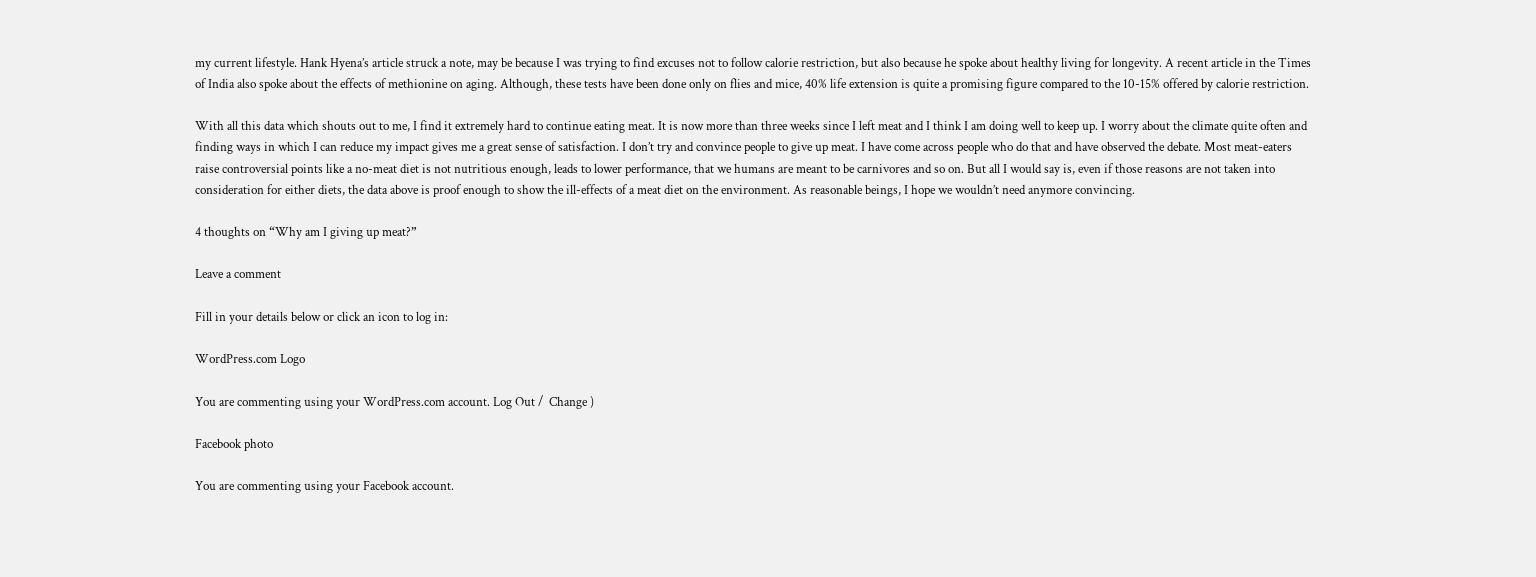my current lifestyle. Hank Hyena’s article struck a note, may be because I was trying to find excuses not to follow calorie restriction, but also because he spoke about healthy living for longevity. A recent article in the Times of India also spoke about the effects of methionine on aging. Although, these tests have been done only on flies and mice, 40% life extension is quite a promising figure compared to the 10-15% offered by calorie restriction.

With all this data which shouts out to me, I find it extremely hard to continue eating meat. It is now more than three weeks since I left meat and I think I am doing well to keep up. I worry about the climate quite often and finding ways in which I can reduce my impact gives me a great sense of satisfaction. I don’t try and convince people to give up meat. I have come across people who do that and have observed the debate. Most meat-eaters raise controversial points like a no-meat diet is not nutritious enough, leads to lower performance, that we humans are meant to be carnivores and so on. But all I would say is, even if those reasons are not taken into consideration for either diets, the data above is proof enough to show the ill-effects of a meat diet on the environment. As reasonable beings, I hope we wouldn’t need anymore convincing.

4 thoughts on “Why am I giving up meat?”

Leave a comment

Fill in your details below or click an icon to log in:

WordPress.com Logo

You are commenting using your WordPress.com account. Log Out /  Change )

Facebook photo

You are commenting using your Facebook account.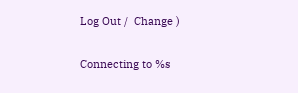Log Out /  Change )

Connecting to %s